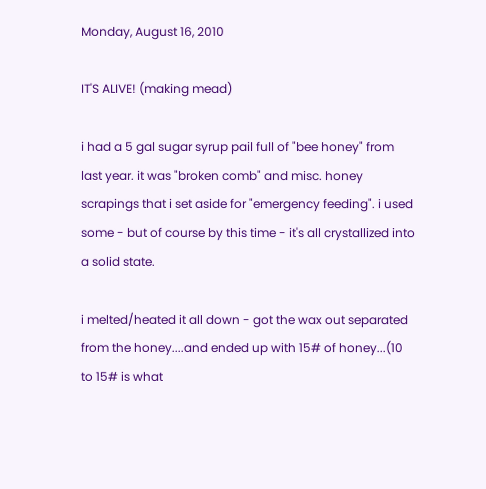Monday, August 16, 2010

IT'S ALIVE! (making mead)

i had a 5 gal sugar syrup pail full of "bee honey" from last year. it was "broken comb" and misc. honey scrapings that i set aside for "emergency feeding". i used some - but of course by this time - it's all crystallized into a solid state.

i melted/heated it all down - got the wax out separated from the honey....and ended up with 15# of honey...(10 to 15# is what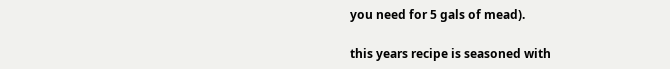you need for 5 gals of mead).

this years recipe is seasoned with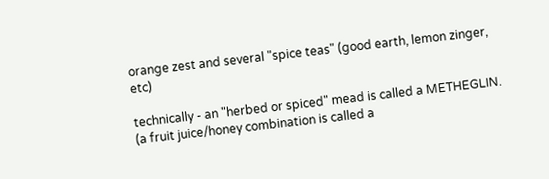orange zest and several "spice teas" (good earth, lemon zinger, etc)

technically - an "herbed or spiced" mead is called a METHEGLIN. (a fruit juice/honey combination is called a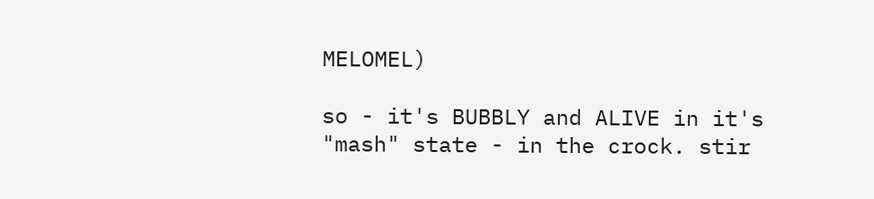MELOMEL)

so - it's BUBBLY and ALIVE in it's "mash" state - in the crock. stir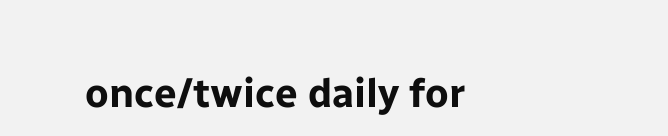once/twice daily for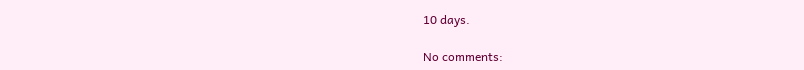10 days.

No comments: